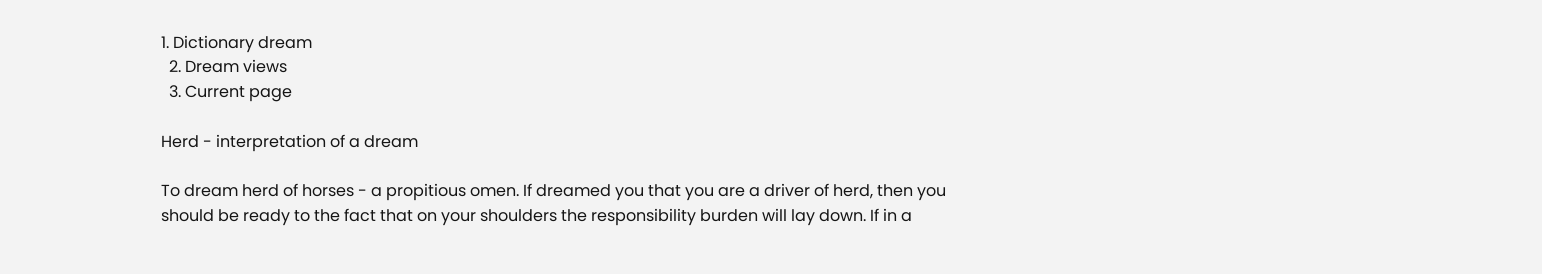1. Dictionary dream
  2. Dream views
  3. Current page

Herd - interpretation of a dream

To dream herd of horses - a propitious omen. If dreamed you that you are a driver of herd, then you should be ready to the fact that on your shoulders the responsibility burden will lay down. If in a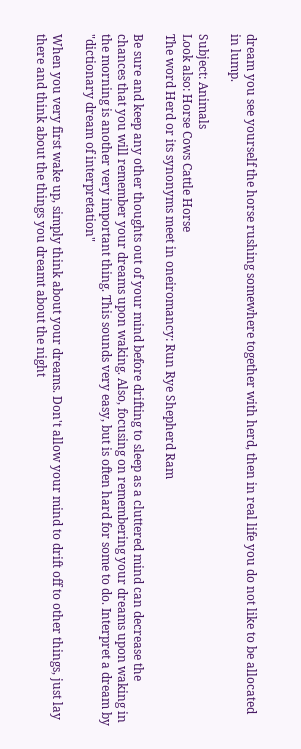dream you see yourself the horse rushing somewhere together with herd, then in real life you do not like to be allocated in lump.

Subject: Animals
Look also: Horse Cows Cattle Horse
The word Herd or its synonyms meet in oneiromancy: Run Rye Shepherd Ram

Be sure and keep any other thoughts out of your mind before drifting to sleep as a cluttered mind can decrease the chances that you will remember your dreams upon waking. Also, focusing on remembering your dreams upon waking in the morning is another very important thing. This sounds very easy, but is often hard for some to do. Interpret a dream by "dictionary dream of interpretation"

When you very first wake up, simply think about your dreams. Don't allow your mind to drift off to other things, just lay there and think about the things you dreamt about the night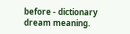before - dictionary dream meaning.